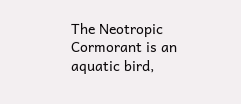The Neotropic Cormorant is an aquatic bird,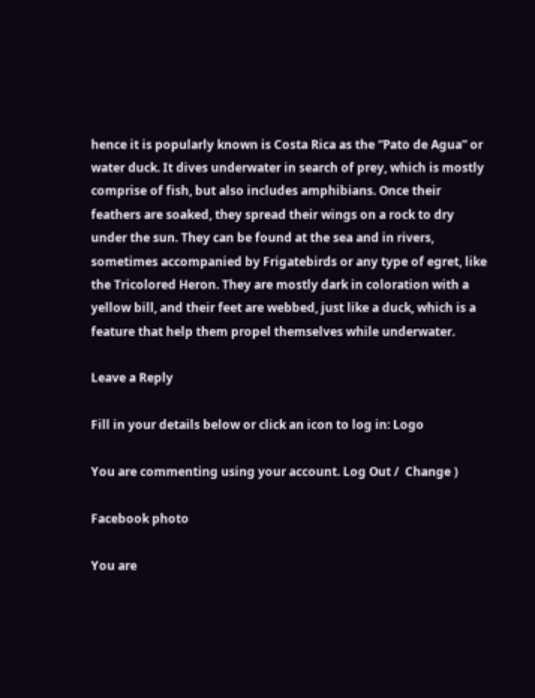hence it is popularly known is Costa Rica as the “Pato de Agua” or water duck. It dives underwater in search of prey, which is mostly comprise of fish, but also includes amphibians. Once their feathers are soaked, they spread their wings on a rock to dry under the sun. They can be found at the sea and in rivers, sometimes accompanied by Frigatebirds or any type of egret, like the Tricolored Heron. They are mostly dark in coloration with a yellow bill, and their feet are webbed, just like a duck, which is a feature that help them propel themselves while underwater.

Leave a Reply

Fill in your details below or click an icon to log in: Logo

You are commenting using your account. Log Out /  Change )

Facebook photo

You are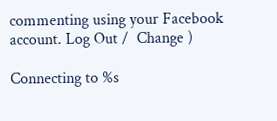commenting using your Facebook account. Log Out /  Change )

Connecting to %s